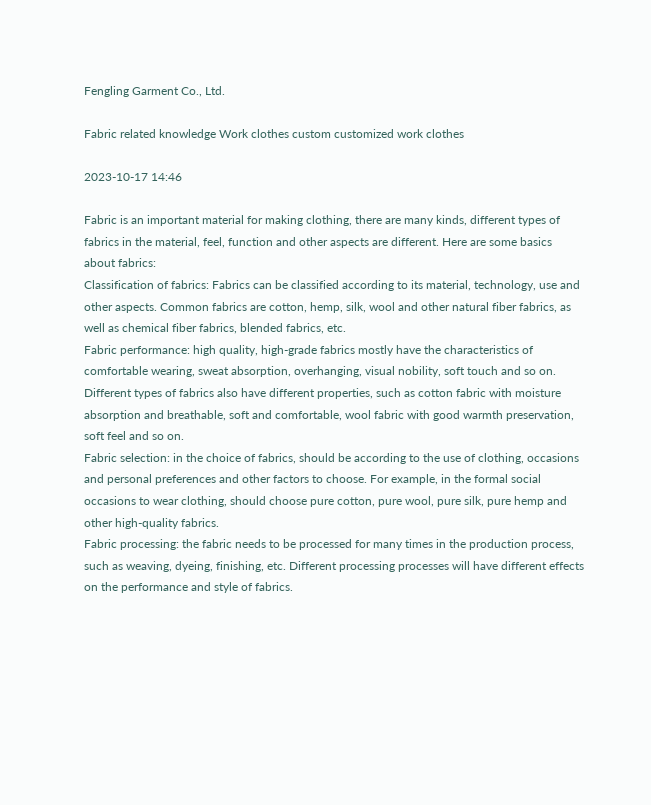Fengling Garment Co., Ltd.

Fabric related knowledge Work clothes custom customized work clothes

2023-10-17 14:46

Fabric is an important material for making clothing, there are many kinds, different types of fabrics in the material, feel, function and other aspects are different. Here are some basics about fabrics:
Classification of fabrics: Fabrics can be classified according to its material, technology, use and other aspects. Common fabrics are cotton, hemp, silk, wool and other natural fiber fabrics, as well as chemical fiber fabrics, blended fabrics, etc.
Fabric performance: high quality, high-grade fabrics mostly have the characteristics of comfortable wearing, sweat absorption, overhanging, visual nobility, soft touch and so on. Different types of fabrics also have different properties, such as cotton fabric with moisture absorption and breathable, soft and comfortable, wool fabric with good warmth preservation, soft feel and so on.
Fabric selection: in the choice of fabrics, should be according to the use of clothing, occasions and personal preferences and other factors to choose. For example, in the formal social occasions to wear clothing, should choose pure cotton, pure wool, pure silk, pure hemp and other high-quality fabrics.
Fabric processing: the fabric needs to be processed for many times in the production process, such as weaving, dyeing, finishing, etc. Different processing processes will have different effects on the performance and style of fabrics.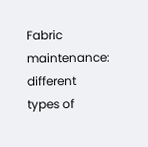Fabric maintenance: different types of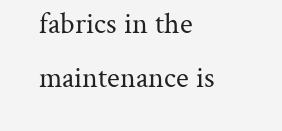fabrics in the maintenance is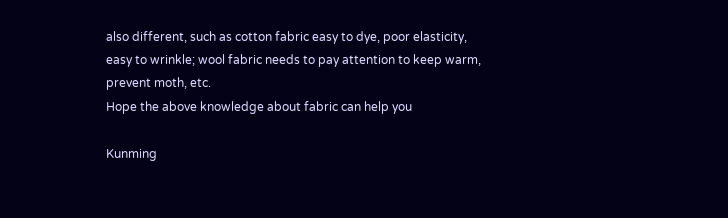also different, such as cotton fabric easy to dye, poor elasticity, easy to wrinkle; wool fabric needs to pay attention to keep warm, prevent moth, etc.
Hope the above knowledge about fabric can help you

Kunming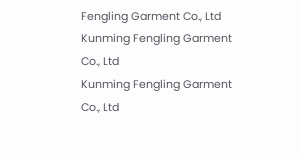Fengling Garment Co., Ltd
Kunming Fengling Garment Co., Ltd
Kunming Fengling Garment Co., Ltd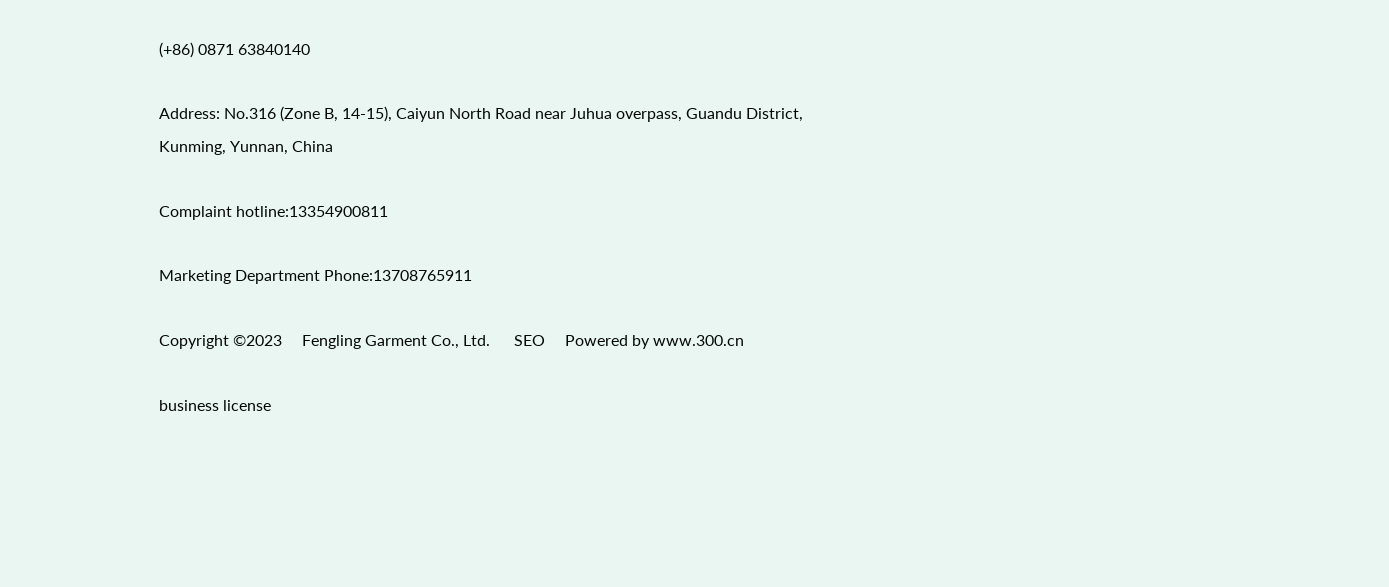(+86) 0871 63840140

Address: No.316 (Zone B, 14-15), Caiyun North Road near Juhua overpass, Guandu District, Kunming, Yunnan, China

Complaint hotline:13354900811

Marketing Department Phone:13708765911

Copyright ©2023     Fengling Garment Co., Ltd.      SEO     Powered by www.300.cn

business license